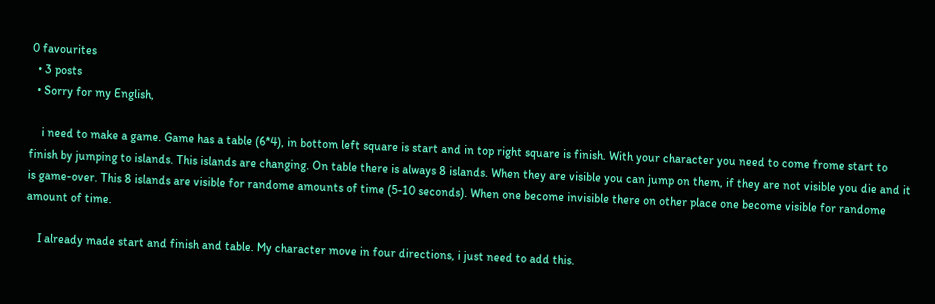0 favourites
  • 3 posts
  • Sorry for my English,

    i need to make a game. Game has a table (6*4), in bottom left square is start and in top right square is finish. With your character you need to come frome start to finish by jumping to islands. This islands are changing. On table there is always 8 islands. When they are visible you can jump on them, if they are not visible you die and it is game-over. This 8 islands are visible for randome amounts of time (5-10 seconds). When one become invisible there on other place one become visible for randome amount of time.

    I already made start and finish and table. My character move in four directions, i just need to add this.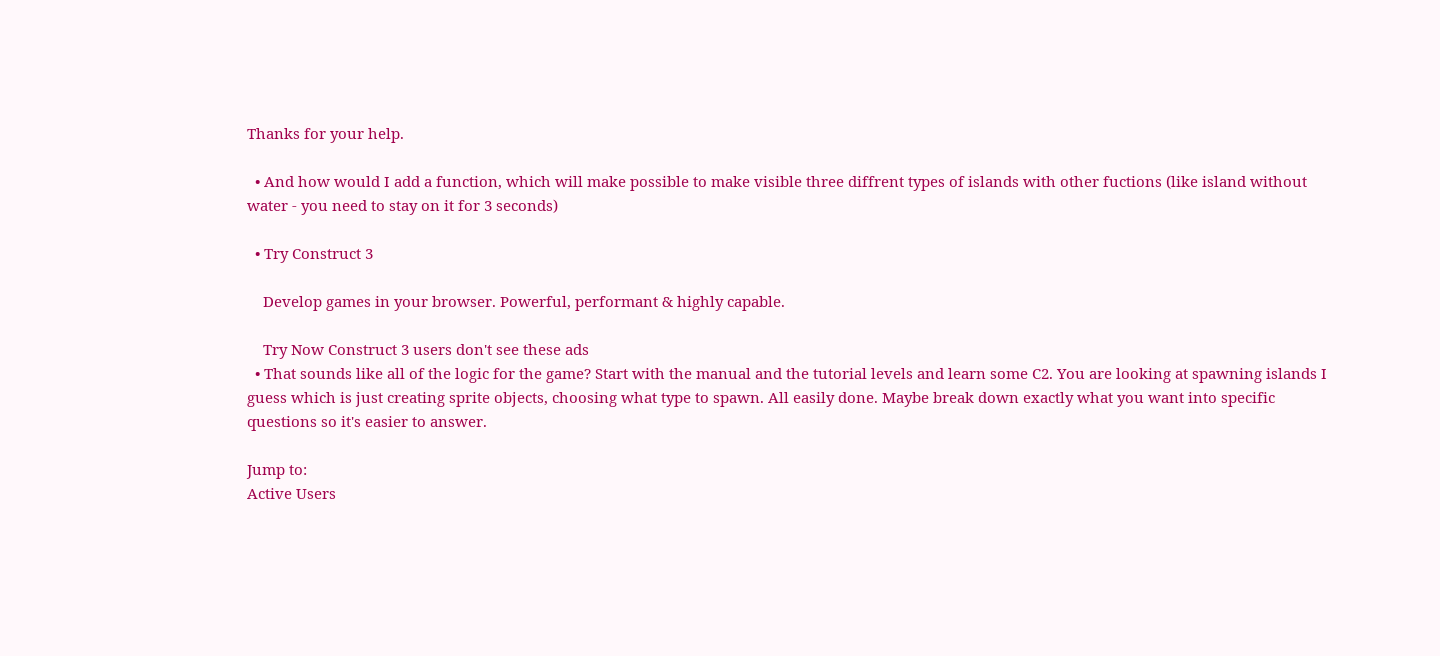Thanks for your help.

  • And how would I add a function, which will make possible to make visible three diffrent types of islands with other fuctions (like island without water - you need to stay on it for 3 seconds)

  • Try Construct 3

    Develop games in your browser. Powerful, performant & highly capable.

    Try Now Construct 3 users don't see these ads
  • That sounds like all of the logic for the game? Start with the manual and the tutorial levels and learn some C2. You are looking at spawning islands I guess which is just creating sprite objects, choosing what type to spawn. All easily done. Maybe break down exactly what you want into specific questions so it's easier to answer.

Jump to:
Active Users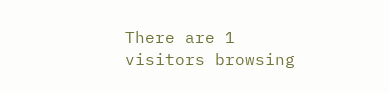There are 1 visitors browsing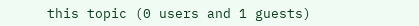this topic (0 users and 1 guests)